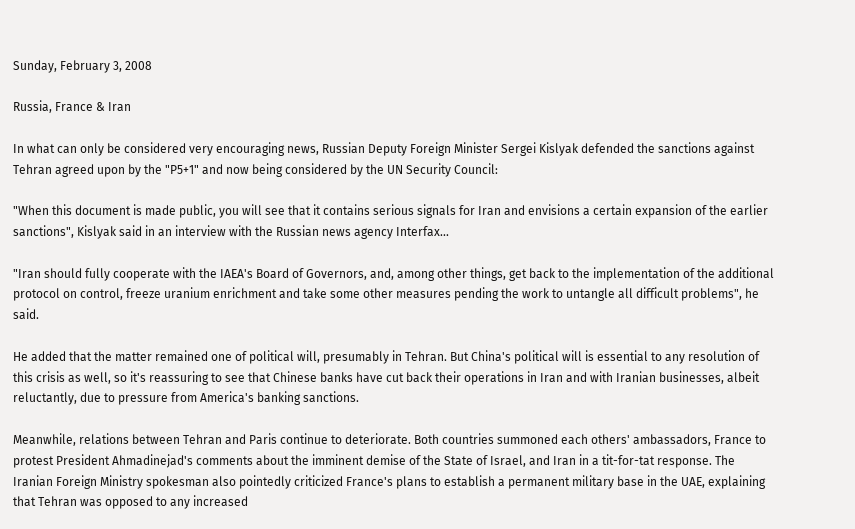Sunday, February 3, 2008

Russia, France & Iran

In what can only be considered very encouraging news, Russian Deputy Foreign Minister Sergei Kislyak defended the sanctions against Tehran agreed upon by the "P5+1" and now being considered by the UN Security Council:

"When this document is made public, you will see that it contains serious signals for Iran and envisions a certain expansion of the earlier sanctions", Kislyak said in an interview with the Russian news agency Interfax...

"Iran should fully cooperate with the IAEA's Board of Governors, and, among other things, get back to the implementation of the additional protocol on control, freeze uranium enrichment and take some other measures pending the work to untangle all difficult problems", he said.

He added that the matter remained one of political will, presumably in Tehran. But China's political will is essential to any resolution of this crisis as well, so it's reassuring to see that Chinese banks have cut back their operations in Iran and with Iranian businesses, albeit reluctantly, due to pressure from America's banking sanctions.

Meanwhile, relations between Tehran and Paris continue to deteriorate. Both countries summoned each others' ambassadors, France to protest President Ahmadinejad's comments about the imminent demise of the State of Israel, and Iran in a tit-for-tat response. The Iranian Foreign Ministry spokesman also pointedly criticized France's plans to establish a permanent military base in the UAE, explaining that Tehran was opposed to any increased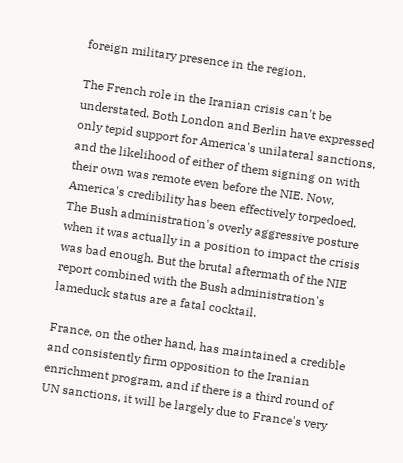foreign military presence in the region.

The French role in the Iranian crisis can't be understated. Both London and Berlin have expressed only tepid support for America's unilateral sanctions, and the likelihood of either of them signing on with their own was remote even before the NIE. Now, America's credibility has been effectively torpedoed. The Bush administration's overly aggressive posture when it was actually in a position to impact the crisis was bad enough. But the brutal aftermath of the NIE report combined with the Bush administration's lameduck status are a fatal cocktail.

France, on the other hand, has maintained a credible and consistently firm opposition to the Iranian enrichment program, and if there is a third round of UN sanctions, it will be largely due to France's very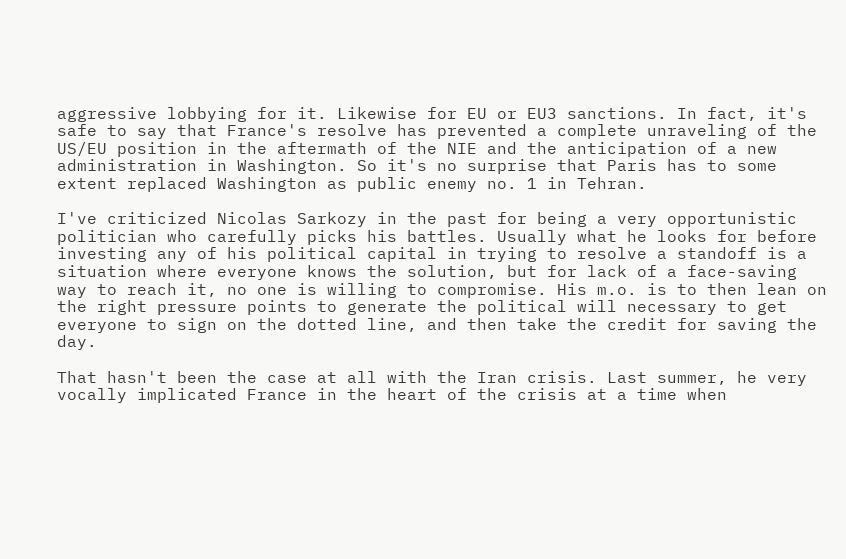aggressive lobbying for it. Likewise for EU or EU3 sanctions. In fact, it's safe to say that France's resolve has prevented a complete unraveling of the US/EU position in the aftermath of the NIE and the anticipation of a new administration in Washington. So it's no surprise that Paris has to some extent replaced Washington as public enemy no. 1 in Tehran.

I've criticized Nicolas Sarkozy in the past for being a very opportunistic politician who carefully picks his battles. Usually what he looks for before investing any of his political capital in trying to resolve a standoff is a situation where everyone knows the solution, but for lack of a face-saving way to reach it, no one is willing to compromise. His m.o. is to then lean on the right pressure points to generate the political will necessary to get everyone to sign on the dotted line, and then take the credit for saving the day.

That hasn't been the case at all with the Iran crisis. Last summer, he very vocally implicated France in the heart of the crisis at a time when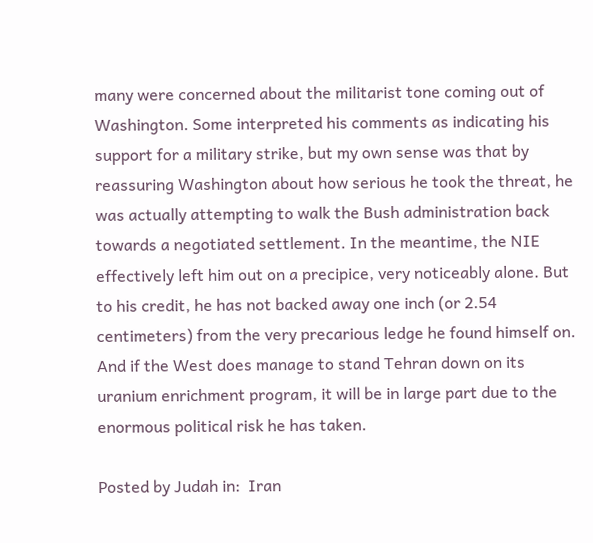many were concerned about the militarist tone coming out of Washington. Some interpreted his comments as indicating his support for a military strike, but my own sense was that by reassuring Washington about how serious he took the threat, he was actually attempting to walk the Bush administration back towards a negotiated settlement. In the meantime, the NIE effectively left him out on a precipice, very noticeably alone. But to his credit, he has not backed away one inch (or 2.54 centimeters) from the very precarious ledge he found himself on. And if the West does manage to stand Tehran down on its uranium enrichment program, it will be in large part due to the enormous political risk he has taken.

Posted by Judah in:  Iran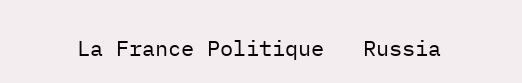La France Politique   Russia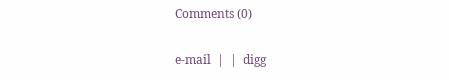Comments (0)

e-mail  |  |  digg